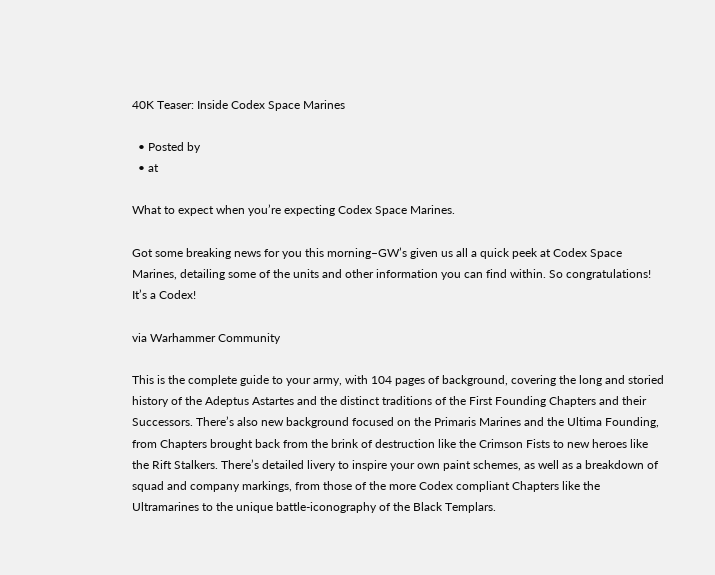40K Teaser: Inside Codex Space Marines

  • Posted by
  • at

What to expect when you’re expecting Codex Space Marines.

Got some breaking news for you this morning–GW’s given us all a quick peek at Codex Space Marines, detailing some of the units and other information you can find within. So congratulations! It’s a Codex!

via Warhammer Community

This is the complete guide to your army, with 104 pages of background, covering the long and storied history of the Adeptus Astartes and the distinct traditions of the First Founding Chapters and their Successors. There’s also new background focused on the Primaris Marines and the Ultima Founding, from Chapters brought back from the brink of destruction like the Crimson Fists to new heroes like the Rift Stalkers. There’s detailed livery to inspire your own paint schemes, as well as a breakdown of squad and company markings, from those of the more Codex compliant Chapters like the Ultramarines to the unique battle-iconography of the Black Templars.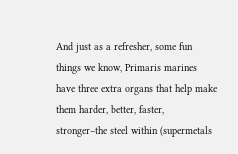And just as a refresher, some fun things we know, Primaris marines have three extra organs that help make them harder, better, faster, stronger–the steel within (supermetals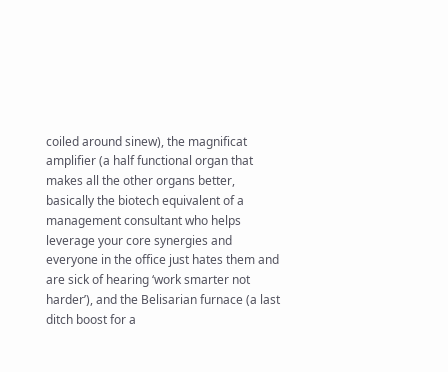coiled around sinew), the magnificat amplifier (a half functional organ that makes all the other organs better, basically the biotech equivalent of a management consultant who helps leverage your core synergies and everyone in the office just hates them and are sick of hearing ‘work smarter not harder’), and the Belisarian furnace (a last ditch boost for a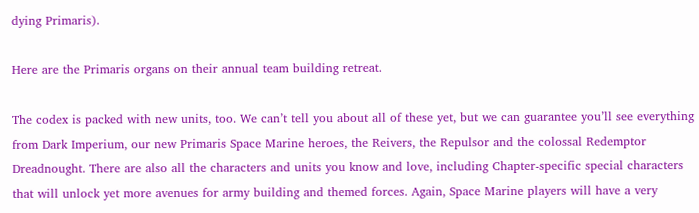dying Primaris).

Here are the Primaris organs on their annual team building retreat.

The codex is packed with new units, too. We can’t tell you about all of these yet, but we can guarantee you’ll see everything from Dark Imperium, our new Primaris Space Marine heroes, the Reivers, the Repulsor and the colossal Redemptor Dreadnought. There are also all the characters and units you know and love, including Chapter-specific special characters that will unlock yet more avenues for army building and themed forces. Again, Space Marine players will have a very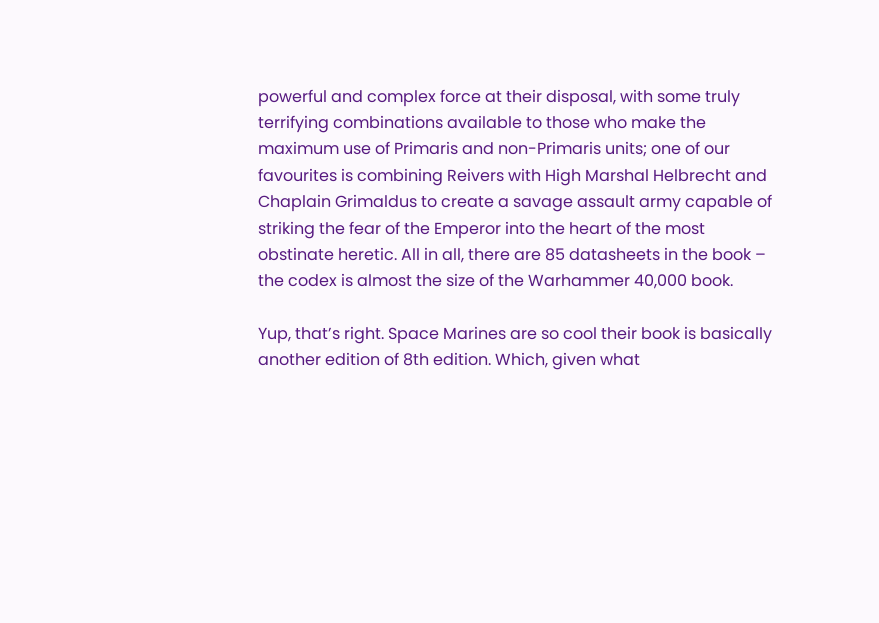powerful and complex force at their disposal, with some truly terrifying combinations available to those who make the maximum use of Primaris and non-Primaris units; one of our favourites is combining Reivers with High Marshal Helbrecht and Chaplain Grimaldus to create a savage assault army capable of striking the fear of the Emperor into the heart of the most obstinate heretic. All in all, there are 85 datasheets in the book – the codex is almost the size of the Warhammer 40,000 book.

Yup, that’s right. Space Marines are so cool their book is basically another edition of 8th edition. Which, given what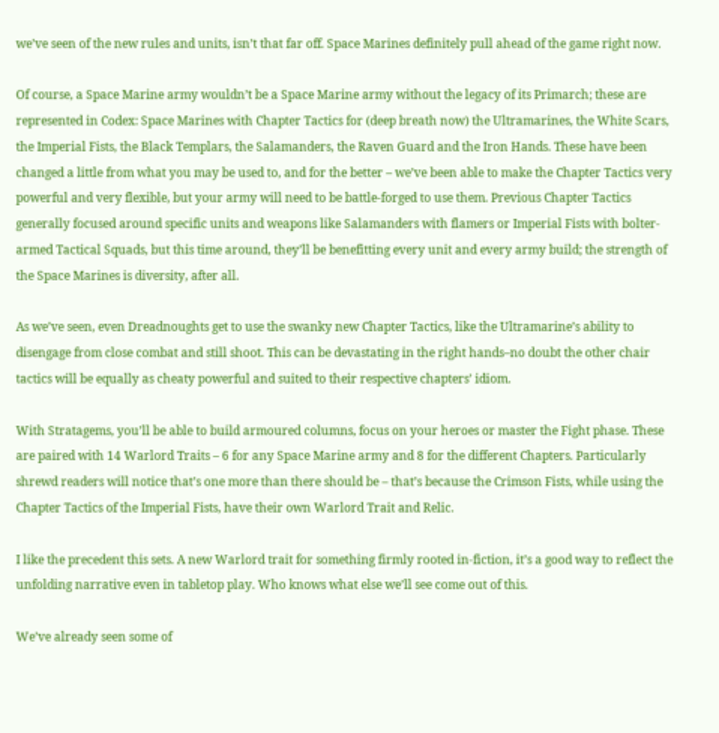we’ve seen of the new rules and units, isn’t that far off. Space Marines definitely pull ahead of the game right now.

Of course, a Space Marine army wouldn’t be a Space Marine army without the legacy of its Primarch; these are represented in Codex: Space Marines with Chapter Tactics for (deep breath now) the Ultramarines, the White Scars, the Imperial Fists, the Black Templars, the Salamanders, the Raven Guard and the Iron Hands. These have been changed a little from what you may be used to, and for the better – we’ve been able to make the Chapter Tactics very powerful and very flexible, but your army will need to be battle-forged to use them. Previous Chapter Tactics generally focused around specific units and weapons like Salamanders with flamers or Imperial Fists with bolter-armed Tactical Squads, but this time around, they’ll be benefitting every unit and every army build; the strength of the Space Marines is diversity, after all.

As we’ve seen, even Dreadnoughts get to use the swanky new Chapter Tactics, like the Ultramarine’s ability to disengage from close combat and still shoot. This can be devastating in the right hands–no doubt the other chair tactics will be equally as cheaty powerful and suited to their respective chapters’ idiom.

With Stratagems, you’ll be able to build armoured columns, focus on your heroes or master the Fight phase. These are paired with 14 Warlord Traits – 6 for any Space Marine army and 8 for the different Chapters. Particularly shrewd readers will notice that’s one more than there should be – that’s because the Crimson Fists, while using the Chapter Tactics of the Imperial Fists, have their own Warlord Trait and Relic.

I like the precedent this sets. A new Warlord trait for something firmly rooted in-fiction, it’s a good way to reflect the unfolding narrative even in tabletop play. Who knows what else we’ll see come out of this.

We’ve already seen some of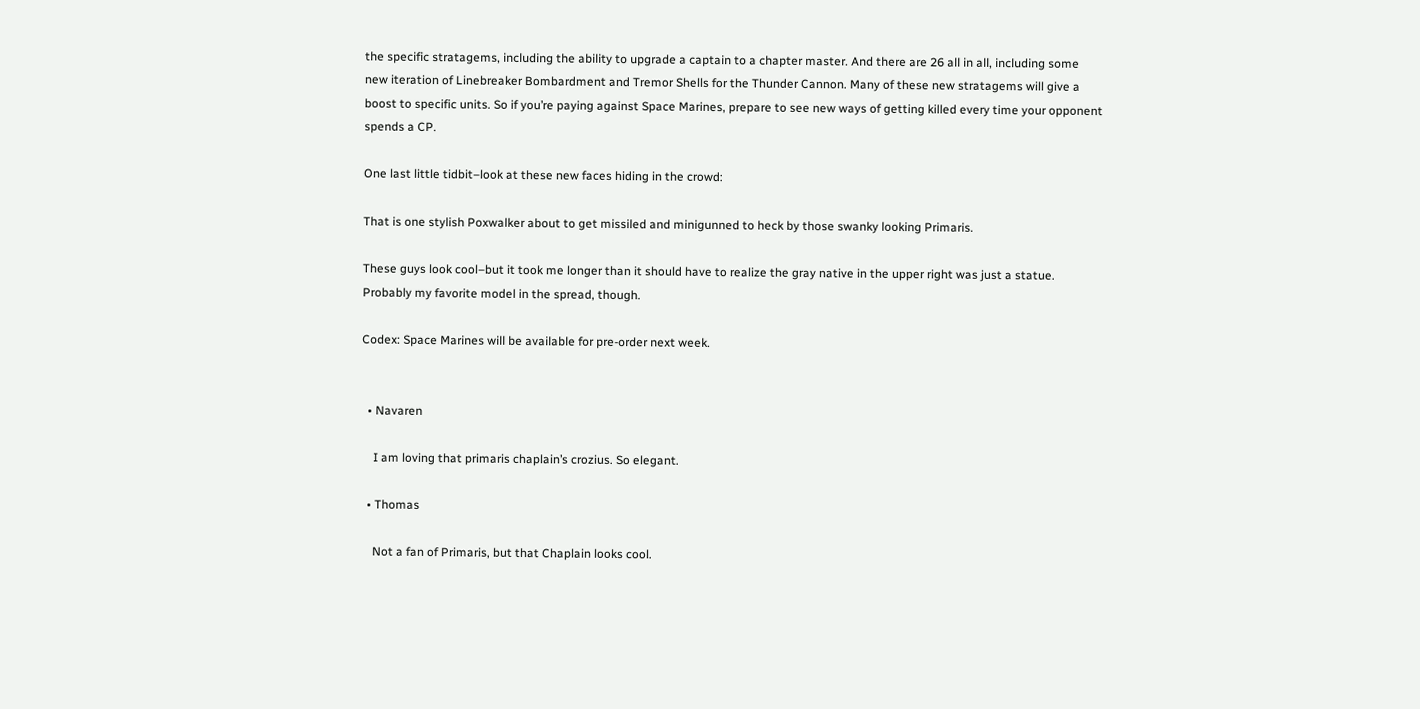the specific stratagems, including the ability to upgrade a captain to a chapter master. And there are 26 all in all, including some new iteration of Linebreaker Bombardment and Tremor Shells for the Thunder Cannon. Many of these new stratagems will give a boost to specific units. So if you’re paying against Space Marines, prepare to see new ways of getting killed every time your opponent spends a CP.

One last little tidbit–look at these new faces hiding in the crowd:

That is one stylish Poxwalker about to get missiled and minigunned to heck by those swanky looking Primaris.

These guys look cool–but it took me longer than it should have to realize the gray native in the upper right was just a statue. Probably my favorite model in the spread, though.

Codex: Space Marines will be available for pre-order next week.


  • Navaren

    I am loving that primaris chaplain’s crozius. So elegant.

  • Thomas

    Not a fan of Primaris, but that Chaplain looks cool.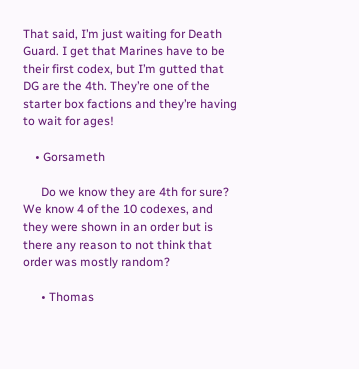That said, I’m just waiting for Death Guard. I get that Marines have to be their first codex, but I’m gutted that DG are the 4th. They’re one of the starter box factions and they’re having to wait for ages!

    • Gorsameth

      Do we know they are 4th for sure? We know 4 of the 10 codexes, and they were shown in an order but is there any reason to not think that order was mostly random?

      • Thomas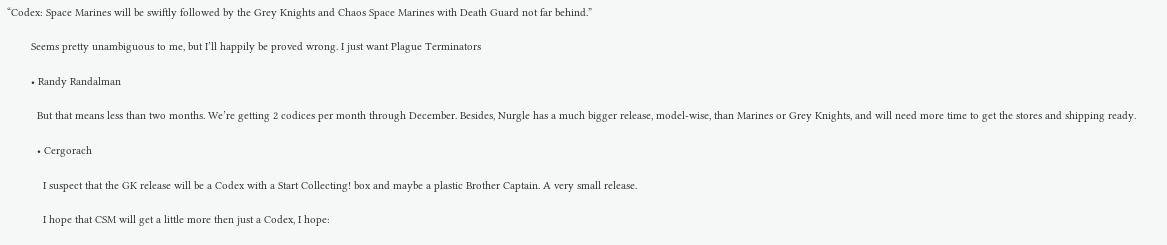“Codex: Space Marines will be swiftly followed by the Grey Knights and Chaos Space Marines with Death Guard not far behind.”

        Seems pretty unambiguous to me, but I’ll happily be proved wrong. I just want Plague Terminators

        • Randy Randalman

          But that means less than two months. We’re getting 2 codices per month through December. Besides, Nurgle has a much bigger release, model-wise, than Marines or Grey Knights, and will need more time to get the stores and shipping ready.

          • Cergorach

            I suspect that the GK release will be a Codex with a Start Collecting! box and maybe a plastic Brother Captain. A very small release.

            I hope that CSM will get a little more then just a Codex, I hope: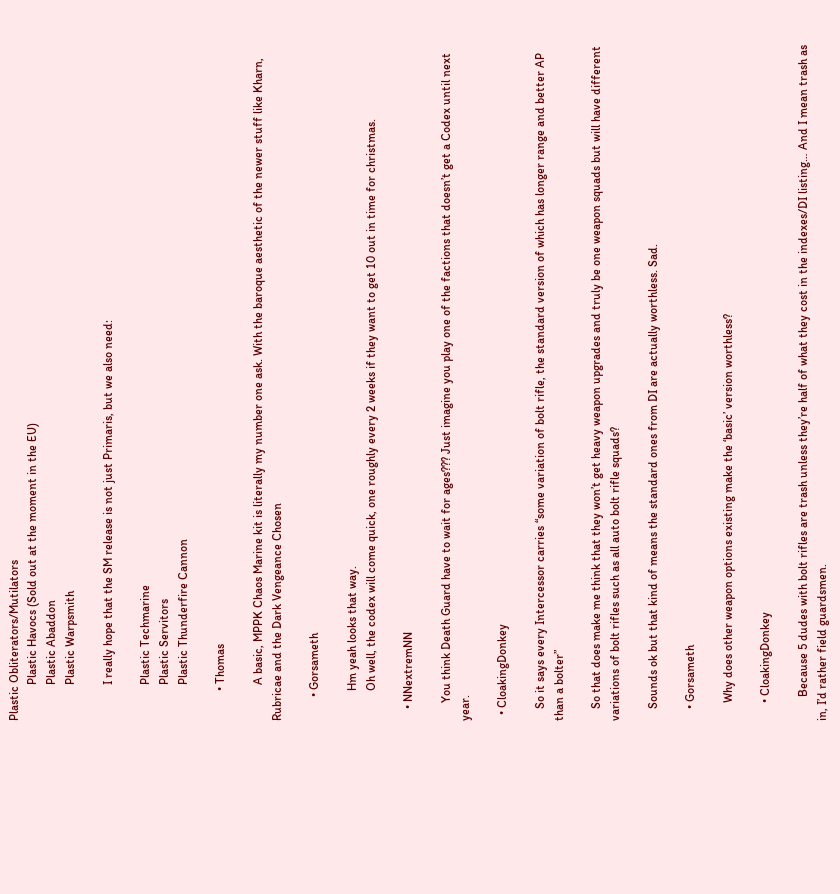Plastic Obliterators/Mutilators
            Plastic Havocs (Sold out at the moment in the EU)
            Plastic Abaddon
            Plastic Warpsmith

            I really hope that the SM release is not just Primaris, but we also need:

            Plastic Techmarine
            Plastic Servitors
            Plastic Thunderfire Cannon

          • Thomas

            A basic, MPPK Chaos Marine kit is literally my number one ask. With the baroque aesthetic of the newer stuff like Kharn, Rubricae and the Dark Vengeance Chosen

        • Gorsameth

          Hm yeah looks that way.
          Oh well, the codex will come quick, one roughly every 2 weeks if they want to get 10 out in time for christmas.

    • NNextremNN

      You think Death Guard have to wait for ages??? Just imagine you play one of the factions that doesn’t get a Codex until next year.

  • CloakingDonkey

    So it says every Intercessor carries “some variation of bolt rifle, the standard version of which has longer range and better AP than a bolter”

    So that does make me think that they won’t get heavy weapon upgrades and truly be one weapon squads but will have different variations of bolt rifles such as all auto bolt rifle squads?

    Sounds ok but that kind of means the standard ones from DI are actually worthless. Sad.

    • Gorsameth

      Why does other weapon options existing make the ‘basic’ version worthless?

      • CloakingDonkey

        Because 5 dudes with bolt rifles are trash unless they’re half of what they cost in the indexes/DI listing… And I mean trash as in, I’d rather field guardsmen.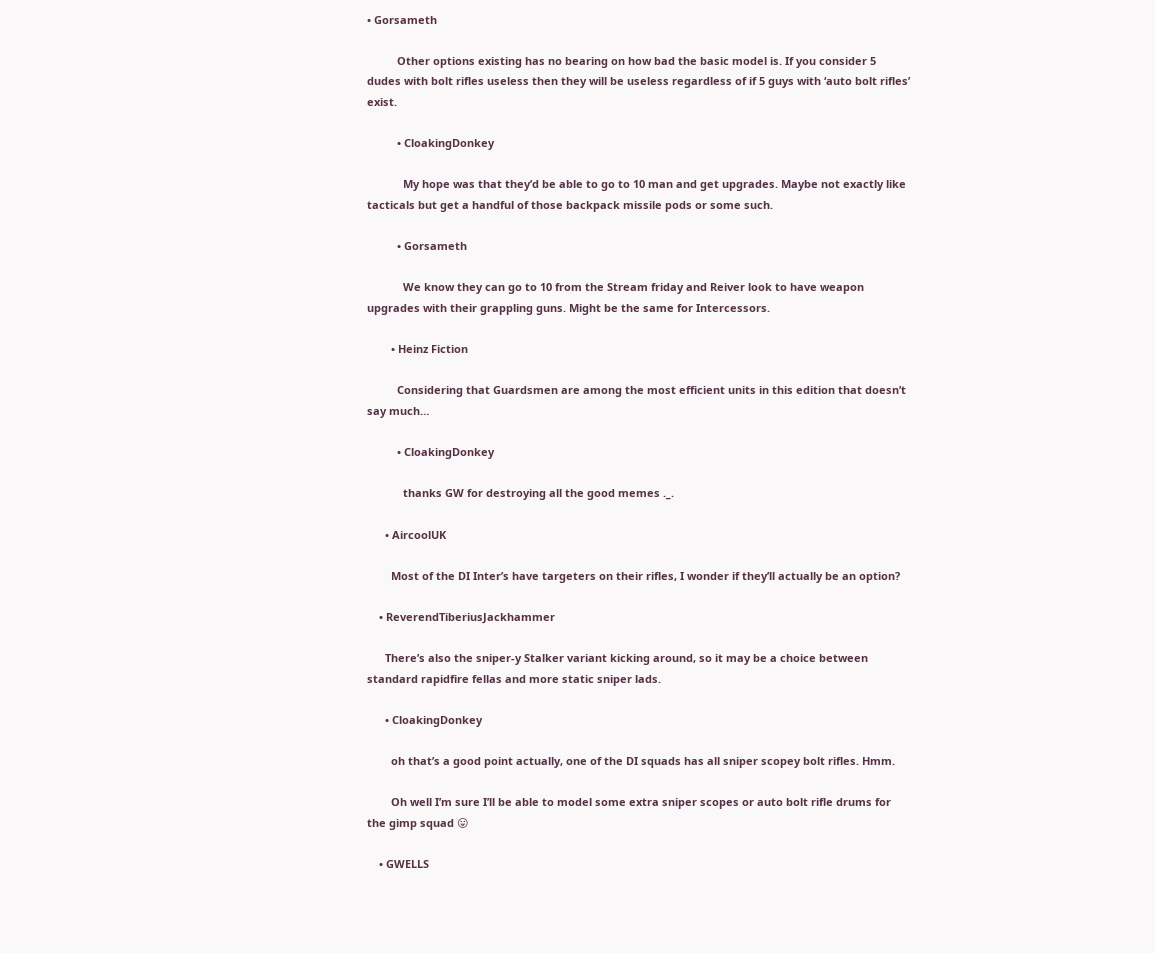• Gorsameth

          Other options existing has no bearing on how bad the basic model is. If you consider 5 dudes with bolt rifles useless then they will be useless regardless of if 5 guys with ‘auto bolt rifles’ exist.

          • CloakingDonkey

            My hope was that they’d be able to go to 10 man and get upgrades. Maybe not exactly like tacticals but get a handful of those backpack missile pods or some such.

          • Gorsameth

            We know they can go to 10 from the Stream friday and Reiver look to have weapon upgrades with their grappling guns. Might be the same for Intercessors.

        • Heinz Fiction

          Considering that Guardsmen are among the most efficient units in this edition that doesn’t say much…

          • CloakingDonkey

            thanks GW for destroying all the good memes ._.

      • AircoolUK

        Most of the DI Inter’s have targeters on their rifles, I wonder if they’ll actually be an option?

    • ReverendTiberiusJackhammer

      There’s also the sniper-y Stalker variant kicking around, so it may be a choice between standard rapidfire fellas and more static sniper lads.

      • CloakingDonkey

        oh that’s a good point actually, one of the DI squads has all sniper scopey bolt rifles. Hmm.

        Oh well I’m sure I’ll be able to model some extra sniper scopes or auto bolt rifle drums for the gimp squad 😛

    • GWELLS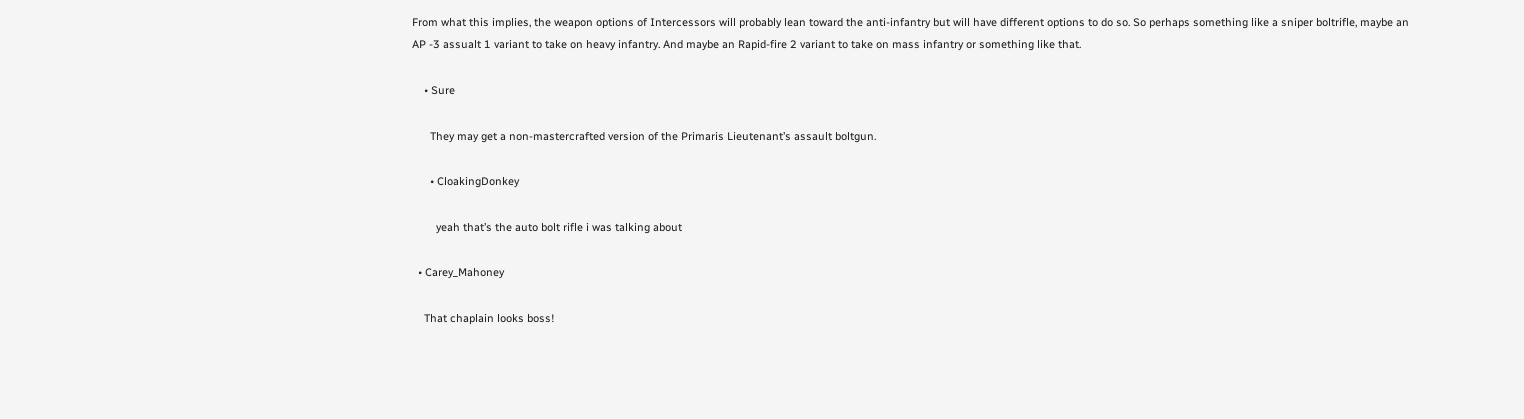From what this implies, the weapon options of Intercessors will probably lean toward the anti-infantry but will have different options to do so. So perhaps something like a sniper boltrifle, maybe an AP -3 assualt 1 variant to take on heavy infantry. And maybe an Rapid-fire 2 variant to take on mass infantry or something like that.

    • Sure

      They may get a non-mastercrafted version of the Primaris Lieutenant’s assault boltgun.

      • CloakingDonkey

        yeah that’s the auto bolt rifle i was talking about

  • Carey_Mahoney

    That chaplain looks boss!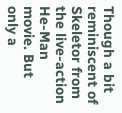Though a bit reminiscent of Skeletor from the live-action He-Man movie. But only a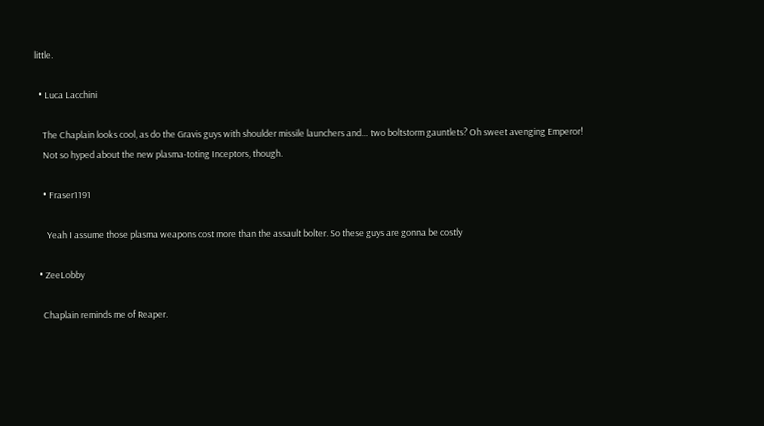little.

  • Luca Lacchini

    The Chaplain looks cool, as do the Gravis guys with shoulder missile launchers and… two boltstorm gauntlets? Oh sweet avenging Emperor!
    Not so hyped about the new plasma-toting Inceptors, though.

    • Fraser1191

      Yeah I assume those plasma weapons cost more than the assault bolter. So these guys are gonna be costly

  • ZeeLobby

    Chaplain reminds me of Reaper.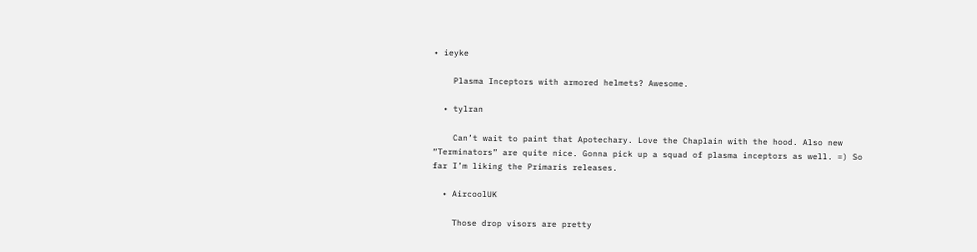• ieyke

    Plasma Inceptors with armored helmets? Awesome.

  • tylran

    Can’t wait to paint that Apotechary. Love the Chaplain with the hood. Also new “Terminators” are quite nice. Gonna pick up a squad of plasma inceptors as well. =) So far I’m liking the Primaris releases.

  • AircoolUK

    Those drop visors are pretty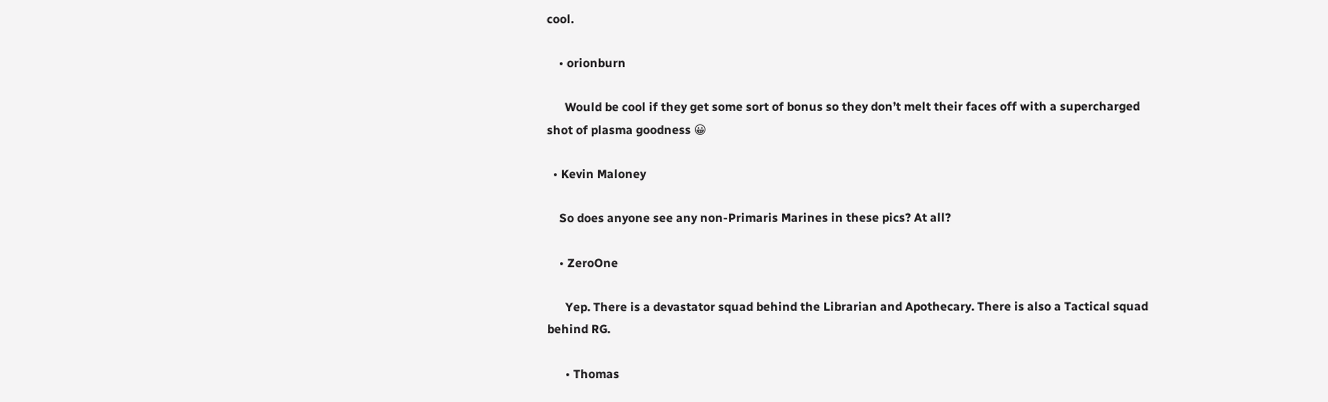cool.

    • orionburn

      Would be cool if they get some sort of bonus so they don’t melt their faces off with a supercharged shot of plasma goodness 😀

  • Kevin Maloney

    So does anyone see any non-Primaris Marines in these pics? At all?

    • ZeroOne

      Yep. There is a devastator squad behind the Librarian and Apothecary. There is also a Tactical squad behind RG.

      • Thomas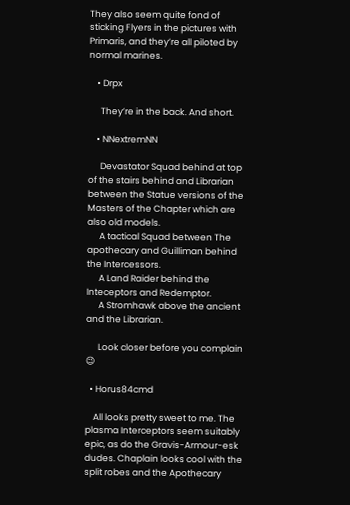They also seem quite fond of sticking Flyers in the pictures with Primaris, and they’re all piloted by normal marines.

    • Drpx

      They’re in the back. And short.

    • NNextremNN

      Devastator Squad behind at top of the stairs behind and Librarian between the Statue versions of the Masters of the Chapter which are also old models.
      A tactical Squad between The apothecary and Guilliman behind the Intercessors.
      A Land Raider behind the Inteceptors and Redemptor.
      A Stromhawk above the ancient and the Librarian.

      Look closer before you complain 😉

  • Horus84cmd

    All looks pretty sweet to me. The plasma Interceptors seem suitably epic, as do the Gravis-Armour-esk dudes. Chaplain looks cool with the split robes and the Apothecary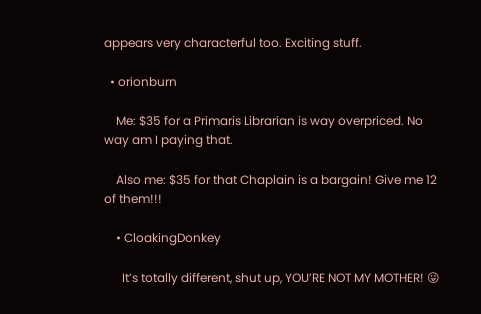appears very characterful too. Exciting stuff.

  • orionburn

    Me: $35 for a Primaris Librarian is way overpriced. No way am I paying that.

    Also me: $35 for that Chaplain is a bargain! Give me 12 of them!!!

    • CloakingDonkey

      It’s totally different, shut up, YOU’RE NOT MY MOTHER! 😛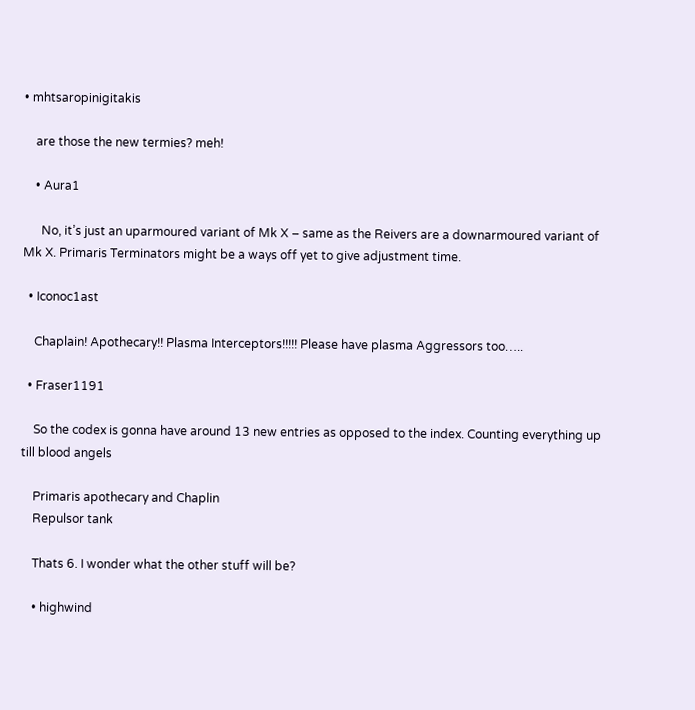• mhtsaropinigitakis

    are those the new termies? meh!

    • Aura1

      No, it’s just an uparmoured variant of Mk X – same as the Reivers are a downarmoured variant of Mk X. Primaris Terminators might be a ways off yet to give adjustment time.

  • Iconoc1ast

    Chaplain! Apothecary!! Plasma Interceptors!!!!! Please have plasma Aggressors too…..

  • Fraser1191

    So the codex is gonna have around 13 new entries as opposed to the index. Counting everything up till blood angels

    Primaris apothecary and Chaplin
    Repulsor tank

    Thats 6. I wonder what the other stuff will be?

    • highwind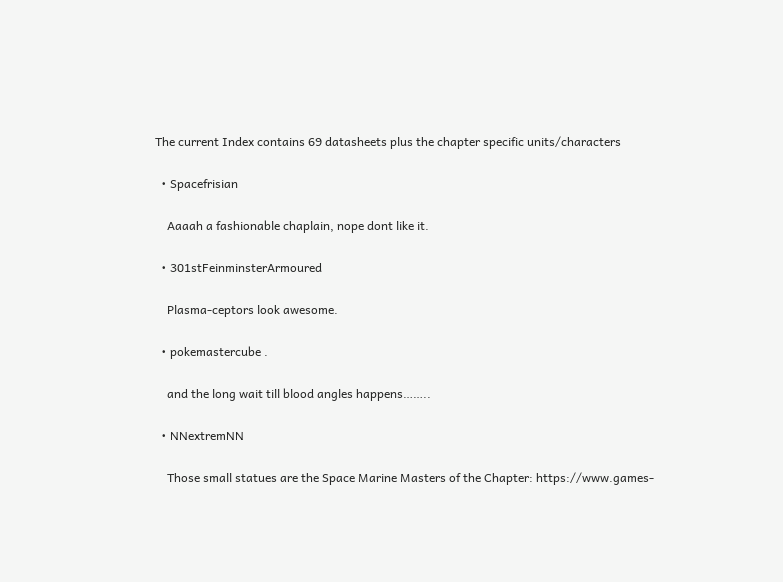The current Index contains 69 datasheets plus the chapter specific units/characters

  • Spacefrisian

    Aaaah a fashionable chaplain, nope dont like it.

  • 301stFeinminsterArmoured

    Plasma-ceptors look awesome.

  • pokemastercube .

    and the long wait till blood angles happens……..

  • NNextremNN

    Those small statues are the Space Marine Masters of the Chapter: https://www.games-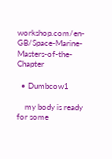workshop.com/en-GB/Space-Marine-Masters-of-the-Chapter

  • Dumbcow1

    my body is ready for some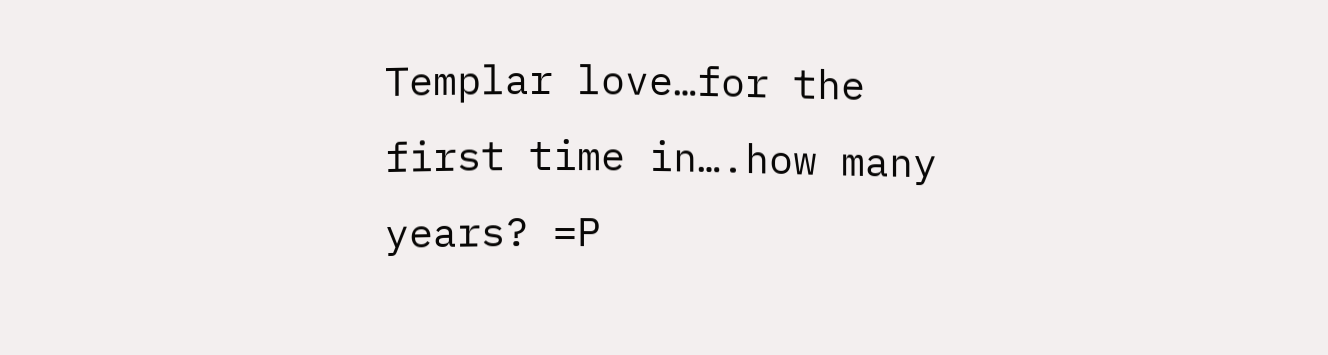Templar love…for the first time in….how many years? =P